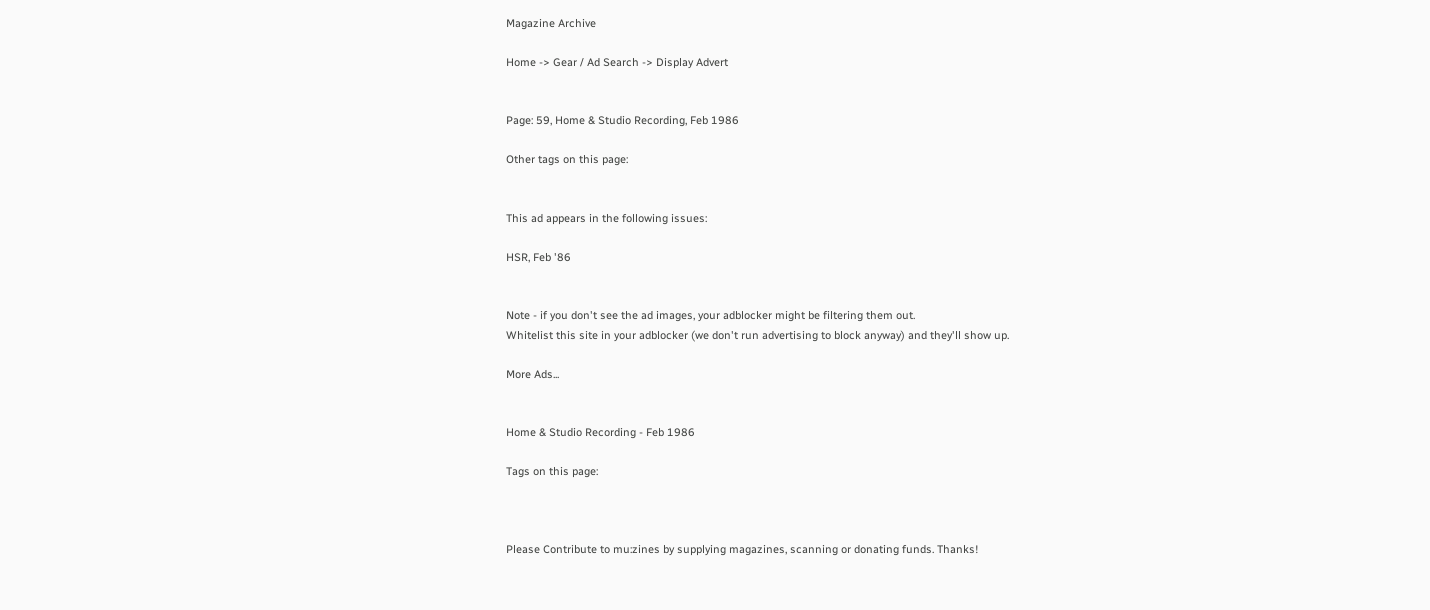Magazine Archive

Home -> Gear / Ad Search -> Display Advert


Page: 59, Home & Studio Recording, Feb 1986

Other tags on this page:


This ad appears in the following issues:

HSR, Feb '86


Note - if you don't see the ad images, your adblocker might be filtering them out.
Whitelist this site in your adblocker (we don't run advertising to block anyway) and they'll show up.

More Ads...


Home & Studio Recording - Feb 1986

Tags on this page:



Please Contribute to mu:zines by supplying magazines, scanning or donating funds. Thanks!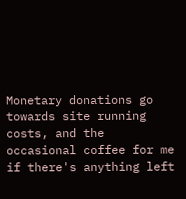Monetary donations go towards site running costs, and the occasional coffee for me if there's anything left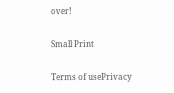over!

Small Print

Terms of usePrivacy